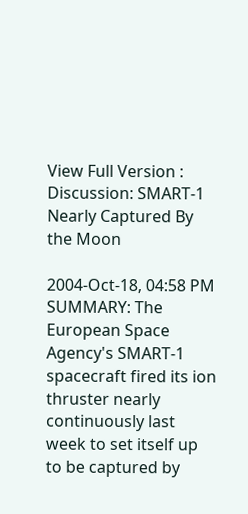View Full Version : Discussion: SMART-1 Nearly Captured By the Moon

2004-Oct-18, 04:58 PM
SUMMARY: The European Space Agency's SMART-1 spacecraft fired its ion thruster nearly continuously last week to set itself up to be captured by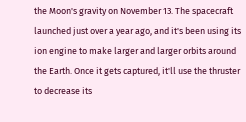the Moon's gravity on November 13. The spacecraft launched just over a year ago, and it's been using its ion engine to make larger and larger orbits around the Earth. Once it gets captured, it'll use the thruster to decrease its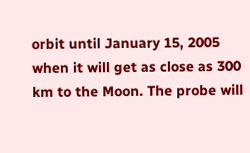orbit until January 15, 2005 when it will get as close as 300 km to the Moon. The probe will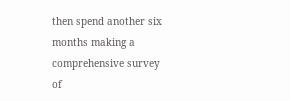then spend another six months making a comprehensive survey of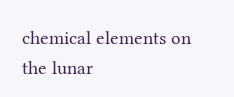chemical elements on the lunar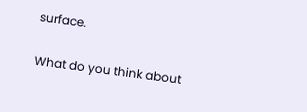surface.

What do you think about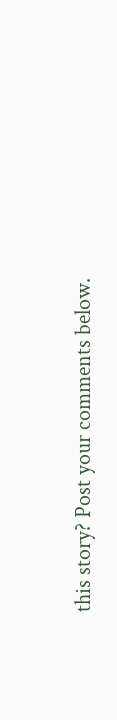this story? Post your comments below.